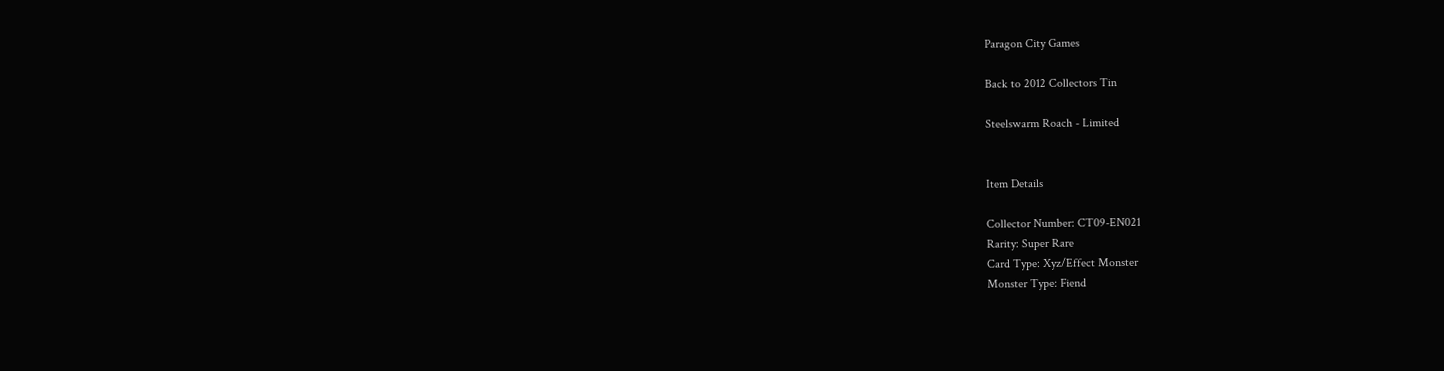Paragon City Games

Back to 2012 Collectors Tin

Steelswarm Roach - Limited


Item Details

Collector Number: CT09-EN021
Rarity: Super Rare
Card Type: Xyz/Effect Monster
Monster Type: Fiend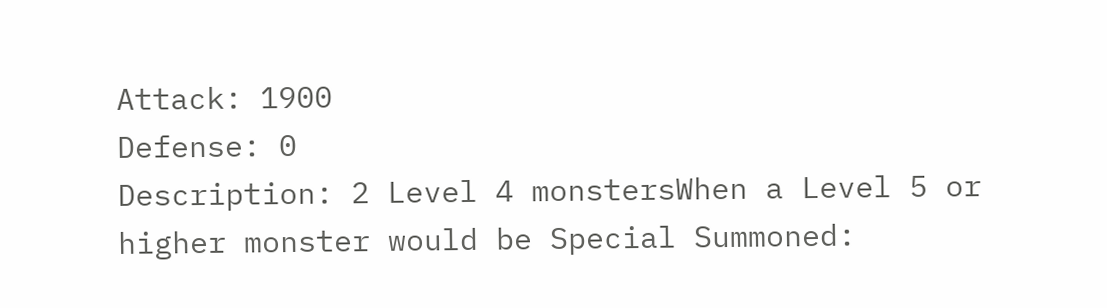Attack: 1900
Defense: 0
Description: 2 Level 4 monstersWhen a Level 5 or higher monster would be Special Summoned: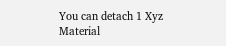You can detach 1 Xyz Material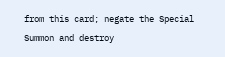from this card; negate the Special Summon and destroy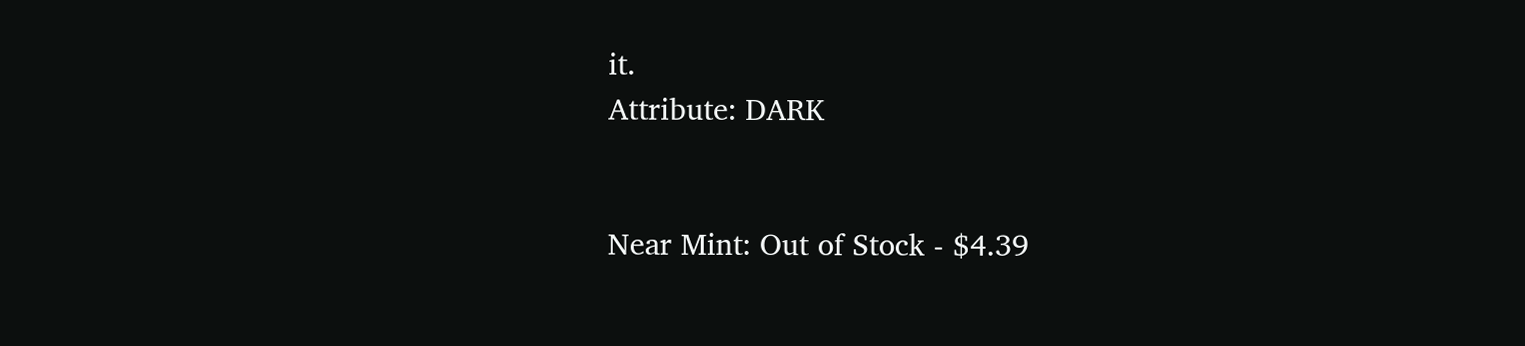it.
Attribute: DARK


Near Mint: Out of Stock - $4.39